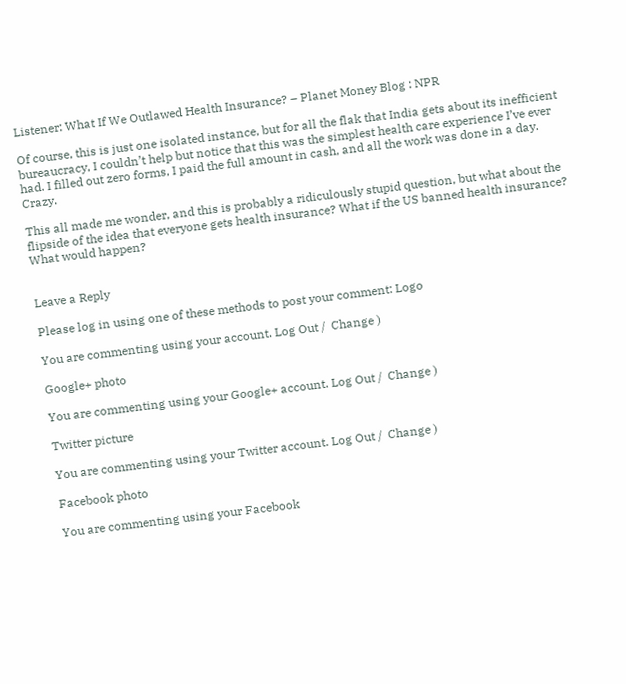Listener: What If We Outlawed Health Insurance? – Planet Money Blog : NPR

Of course, this is just one isolated instance, but for all the flak that India gets about its inefficient bureaucracy, I couldn’t help but notice that this was the simplest health care experience I’ve ever had. I filled out zero forms, I paid the full amount in cash, and all the work was done in a day. Crazy.

This all made me wonder, and this is probably a ridiculously stupid question, but what about the flipside of the idea that everyone gets health insurance? What if the US banned health insurance? What would happen?


Leave a Reply

Please log in using one of these methods to post your comment: Logo

You are commenting using your account. Log Out /  Change )

Google+ photo

You are commenting using your Google+ account. Log Out /  Change )

Twitter picture

You are commenting using your Twitter account. Log Out /  Change )

Facebook photo

You are commenting using your Facebook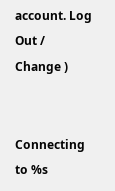account. Log Out /  Change )


Connecting to %s